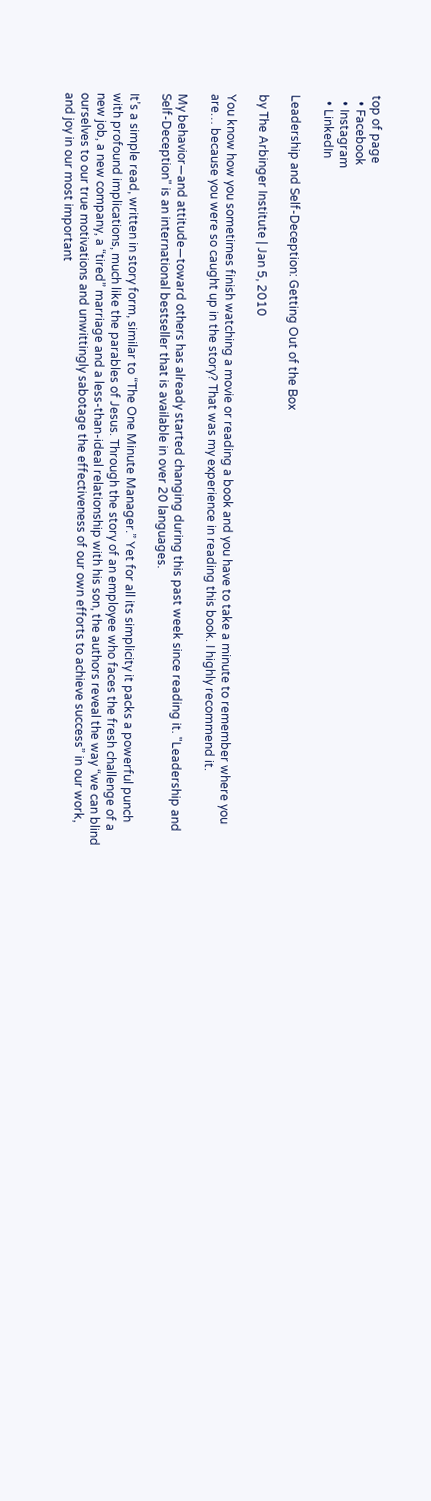top of page
  • Facebook
  • Instagram
  • LinkedIn

Leadership and Self-Deception: Getting Out of the Box

by The Arbinger Institute | Jan 5, 2010

You know how you sometimes finish watching a movie or reading a book and you have to take a minute to remember where you are… because you were so caught up in the story? That was my experience in reading this book. I highly recommend it.

My behavior—and attitude—toward others has already started changing during this past week since reading it. "Leadership and Self-Deception" is an international bestseller that is available in over 20 languages.

It’s a simple read, written in story form, similar to “The One Minute Manager.” Yet for all its simplicity it packs a powerful punch with profound implications, much like the parables of Jesus. Through the story of an employee who faces the fresh challenge of a new job, a new company, a “tired” marriage and a less-than-ideal relationship with his son, the authors reveal the way “we can blind ourselves to our true motivations and unwittingly sabotage the effectiveness of our own efforts to achieve success” in our work, and joy in our most important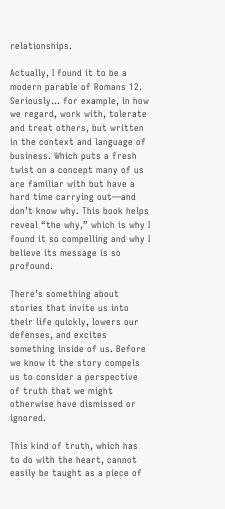relationships.

Actually, I found it to be a modern parable of Romans 12. Seriously… for example, in how we regard, work with, tolerate and treat others, but written in the context and language of business. Which puts a fresh twist on a concept many of us are familiar with but have a hard time carrying out—and don’t know why. This book helps reveal “the why,” which is why I found it so compelling and why I believe its message is so profound.

There’s something about stories that invite us into their life quickly, lowers our defenses, and excites something inside of us. Before we know it the story compels us to consider a perspective of truth that we might otherwise have dismissed or ignored.

This kind of truth, which has to do with the heart, cannot easily be taught as a piece of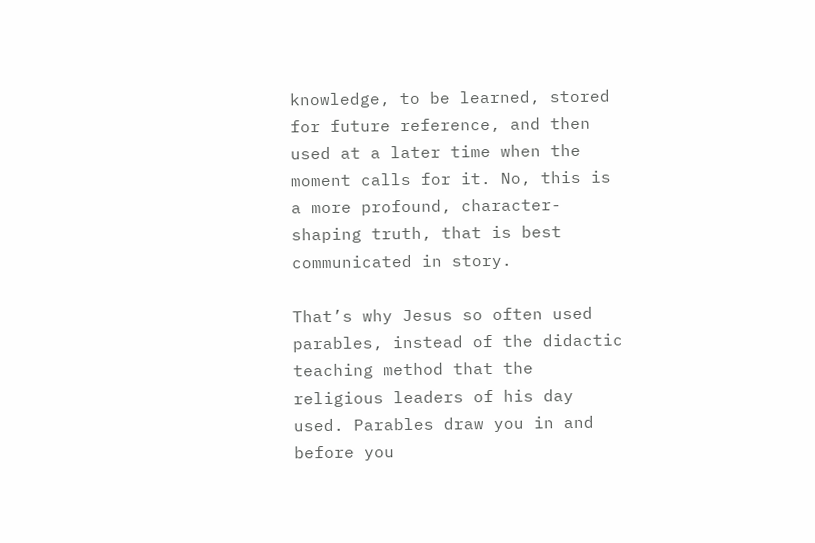knowledge, to be learned, stored for future reference, and then used at a later time when the moment calls for it. No, this is a more profound, character-shaping truth, that is best communicated in story.

That’s why Jesus so often used parables, instead of the didactic teaching method that the religious leaders of his day used. Parables draw you in and before you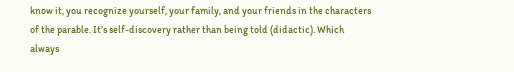know it, you recognize yourself, your family, and your friends in the characters of the parable. It’s self-discovery rather than being told (didactic). Which always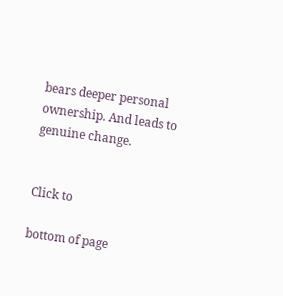bears deeper personal ownership. And leads to genuine change.


Click to

bottom of page